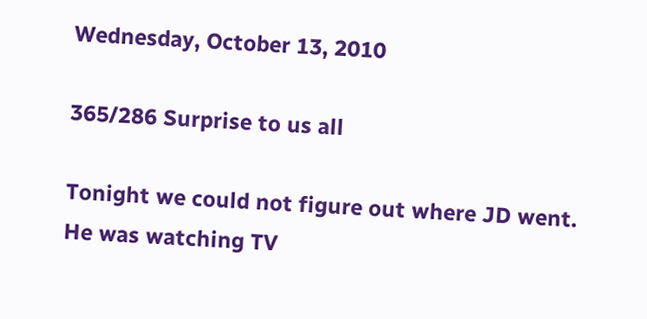Wednesday, October 13, 2010

365/286 Surprise to us all

Tonight we could not figure out where JD went.  He was watching TV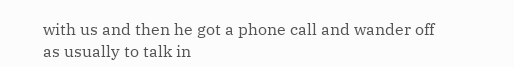with us and then he got a phone call and wander off as usually to talk in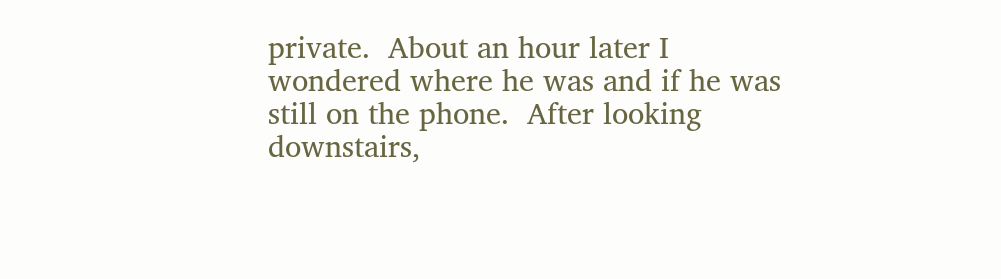private.  About an hour later I wondered where he was and if he was still on the phone.  After looking downstairs,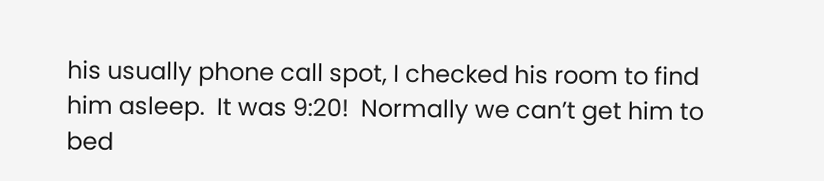his usually phone call spot, I checked his room to find him asleep.  It was 9:20!  Normally we can’t get him to bed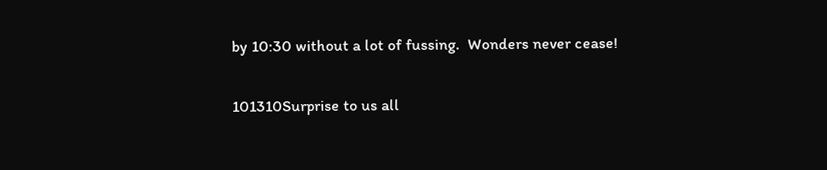by 10:30 without a lot of fussing.  Wonders never cease!

101310Surprise to us all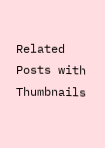Related Posts with Thumbnails